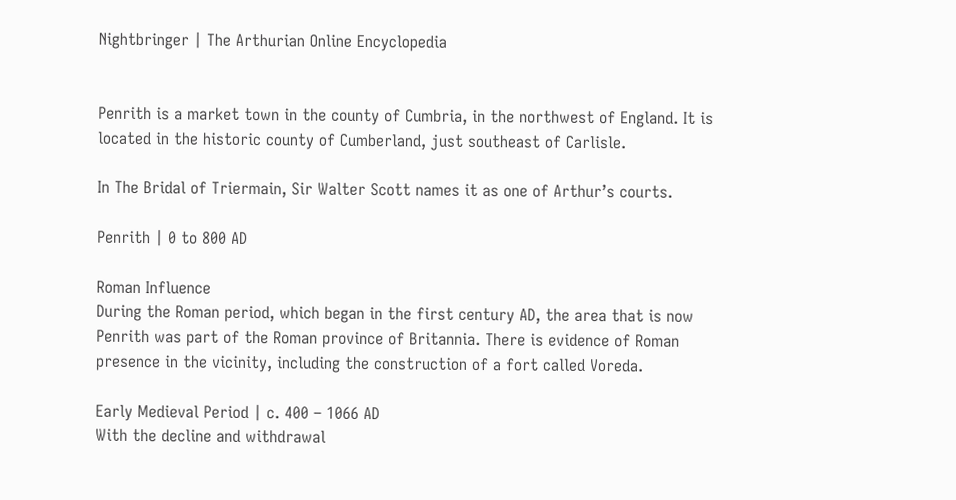Nightbringer | The Arthurian Online Encyclopedia


Penrith is a market town in the county of Cumbria, in the northwest of England. It is located in the historic county of Cumberland, just southeast of Carlisle.

In The Bridal of Triermain, Sir Walter Scott names it as one of Arthur’s courts.

Penrith | 0 to 800 AD

Roman Influence
During the Roman period, which began in the first century AD, the area that is now Penrith was part of the Roman province of Britannia. There is evidence of Roman presence in the vicinity, including the construction of a fort called Voreda.

Early Medieval Period | c. 400 – 1066 AD
With the decline and withdrawal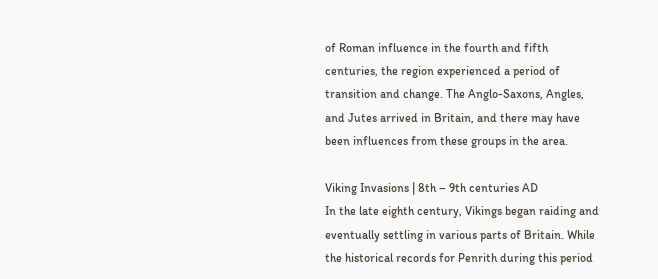of Roman influence in the fourth and fifth centuries, the region experienced a period of transition and change. The Anglo-Saxons, Angles, and Jutes arrived in Britain, and there may have been influences from these groups in the area.

Viking Invasions | 8th – 9th centuries AD
In the late eighth century, Vikings began raiding and eventually settling in various parts of Britain. While the historical records for Penrith during this period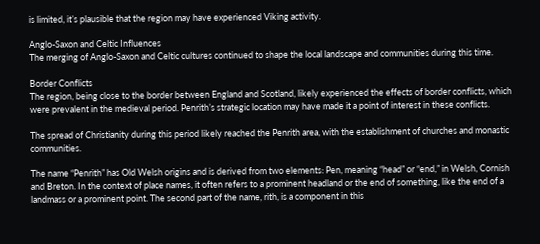is limited, it’s plausible that the region may have experienced Viking activity.

Anglo-Saxon and Celtic Influences
The merging of Anglo-Saxon and Celtic cultures continued to shape the local landscape and communities during this time.

Border Conflicts
The region, being close to the border between England and Scotland, likely experienced the effects of border conflicts, which were prevalent in the medieval period. Penrith’s strategic location may have made it a point of interest in these conflicts.

The spread of Christianity during this period likely reached the Penrith area, with the establishment of churches and monastic communities.

The name “Penrith” has Old Welsh origins and is derived from two elements: Pen, meaning “head” or “end,” in Welsh, Cornish and Breton. In the context of place names, it often refers to a prominent headland or the end of something, like the end of a landmass or a prominent point. The second part of the name, rith, is a component in this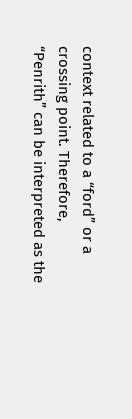context related to a “ford” or a crossing point. Therefore, “Penrith” can be interpreted as the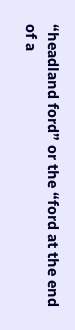“headland ford” or the “ford at the end of a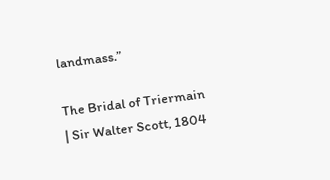landmass.”

The Bridal of Triermain | Sir Walter Scott, 1804